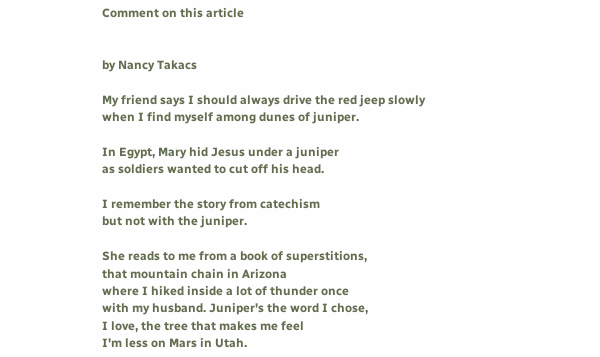Comment on this article


by Nancy Takacs

My friend says I should always drive the red jeep slowly
when I find myself among dunes of juniper.

In Egypt, Mary hid Jesus under a juniper
as soldiers wanted to cut off his head.

I remember the story from catechism
but not with the juniper.

She reads to me from a book of superstitions,
that mountain chain in Arizona
where I hiked inside a lot of thunder once
with my husband. Juniper's the word I chose,
I love, the tree that makes me feel
I'm less on Mars in Utah.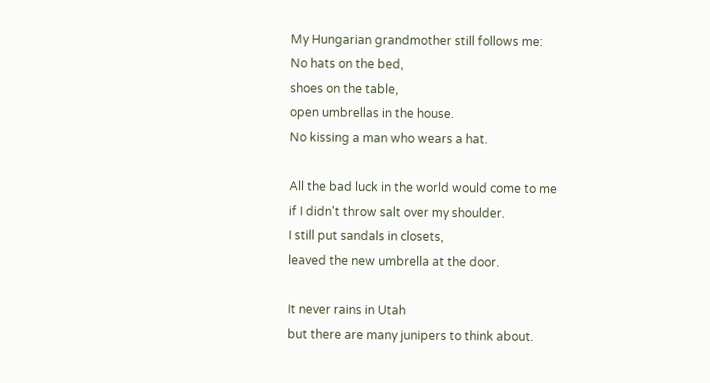My Hungarian grandmother still follows me:
No hats on the bed,
shoes on the table,
open umbrellas in the house.
No kissing a man who wears a hat.

All the bad luck in the world would come to me
if I didn't throw salt over my shoulder.
I still put sandals in closets,
leaved the new umbrella at the door.

It never rains in Utah
but there are many junipers to think about.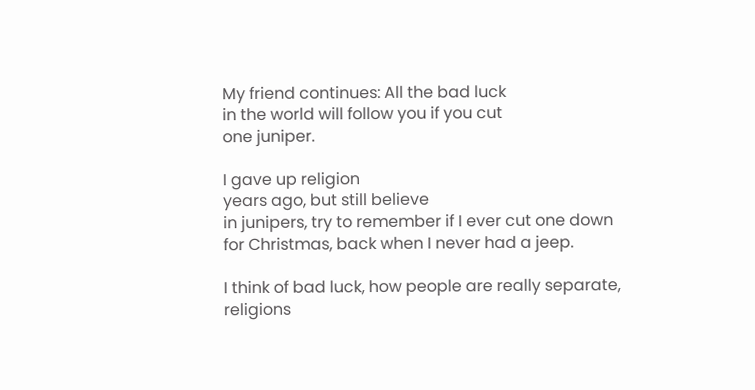My friend continues: All the bad luck
in the world will follow you if you cut
one juniper.

I gave up religion
years ago, but still believe
in junipers, try to remember if I ever cut one down
for Christmas, back when I never had a jeep.

I think of bad luck, how people are really separate,
religions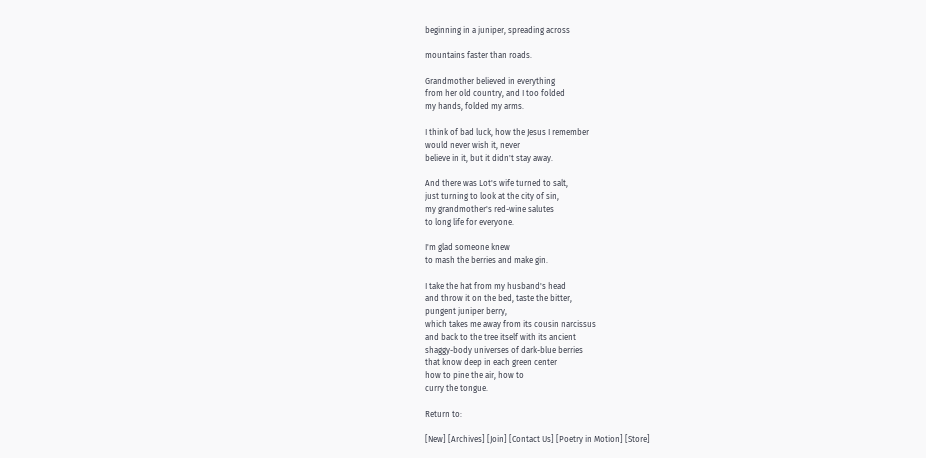beginning in a juniper, spreading across

mountains faster than roads.

Grandmother believed in everything
from her old country, and I too folded
my hands, folded my arms.

I think of bad luck, how the Jesus I remember
would never wish it, never
believe in it, but it didn't stay away.

And there was Lot's wife turned to salt,
just turning to look at the city of sin,
my grandmother's red-wine salutes
to long life for everyone.

I'm glad someone knew
to mash the berries and make gin.

I take the hat from my husband's head
and throw it on the bed, taste the bitter,
pungent juniper berry,
which takes me away from its cousin narcissus
and back to the tree itself with its ancient
shaggy-body universes of dark-blue berries
that know deep in each green center
how to pine the air, how to
curry the tongue.

Return to:

[New] [Archives] [Join] [Contact Us] [Poetry in Motion] [Store]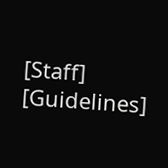[Staff] [Guidelines]